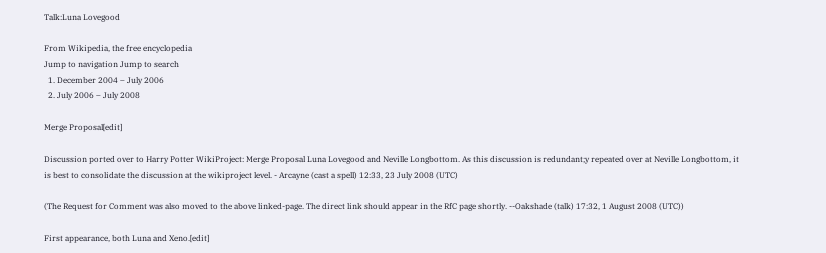Talk:Luna Lovegood

From Wikipedia, the free encyclopedia
Jump to navigation Jump to search
  1. December 2004 – July 2006
  2. July 2006 – July 2008

Merge Proposal[edit]

Discussion ported over to Harry Potter WikiProject: Merge Proposal Luna Lovegood and Neville Longbottom. As this discussion is redundant;y repeated over at Neville Longbottom, it is best to consolidate the discussion at the wikiproject level. - Arcayne (cast a spell) 12:33, 23 July 2008 (UTC)

(The Request for Comment was also moved to the above linked-page. The direct link should appear in the RfC page shortly. --Oakshade (talk) 17:32, 1 August 2008 (UTC))

First appearance, both Luna and Xeno.[edit]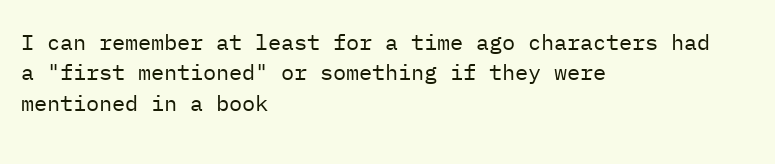I can remember at least for a time ago characters had a "first mentioned" or something if they were mentioned in a book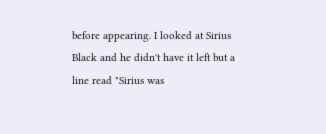before appearing. I looked at Sirius Black and he didn't have it left but a line read "Sirius was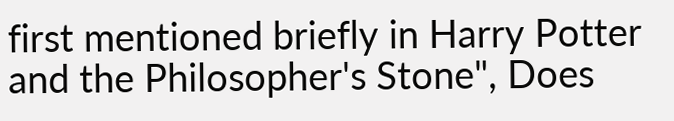first mentioned briefly in Harry Potter and the Philosopher's Stone", Does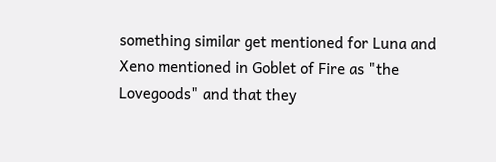something similar get mentioned for Luna and Xeno mentioned in Goblet of Fire as "the Lovegoods" and that they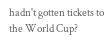hadn't gotten tickets to the World Cup?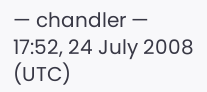— chandler — 17:52, 24 July 2008 (UTC)